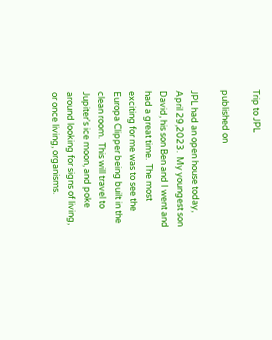Trip to JPL

published on

JPL had an open house today, April 29,2023.  My youngest son David, his son Ben and I went and had a great time.  The most exciting for me was to see the Europa Clipper being built in the clean room.  This will travel to Jupiter's ice moon, and poke around looking for signs of living, or once living, organisms.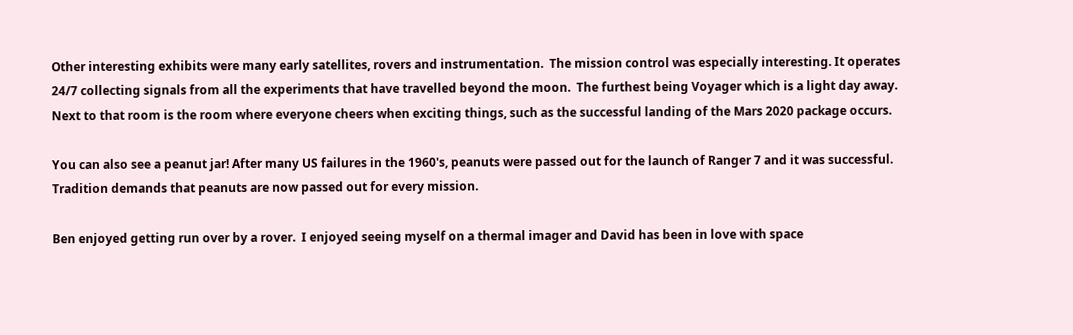Other interesting exhibits were many early satellites, rovers and instrumentation.  The mission control was especially interesting. It operates 24/7 collecting signals from all the experiments that have travelled beyond the moon.  The furthest being Voyager which is a light day away.  Next to that room is the room where everyone cheers when exciting things, such as the successful landing of the Mars 2020 package occurs.

You can also see a peanut jar! After many US failures in the 1960's, peanuts were passed out for the launch of Ranger 7 and it was successful.  Tradition demands that peanuts are now passed out for every mission.

Ben enjoyed getting run over by a rover.  I enjoyed seeing myself on a thermal imager and David has been in love with space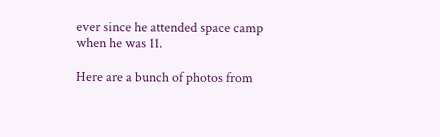ever since he attended space camp when he was 11.

Here are a bunch of photos from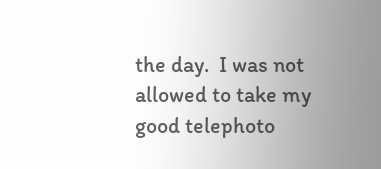the day.  I was not allowed to take my good telephoto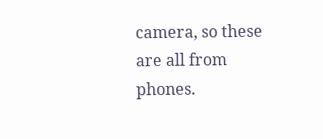camera, so these are all from phones.